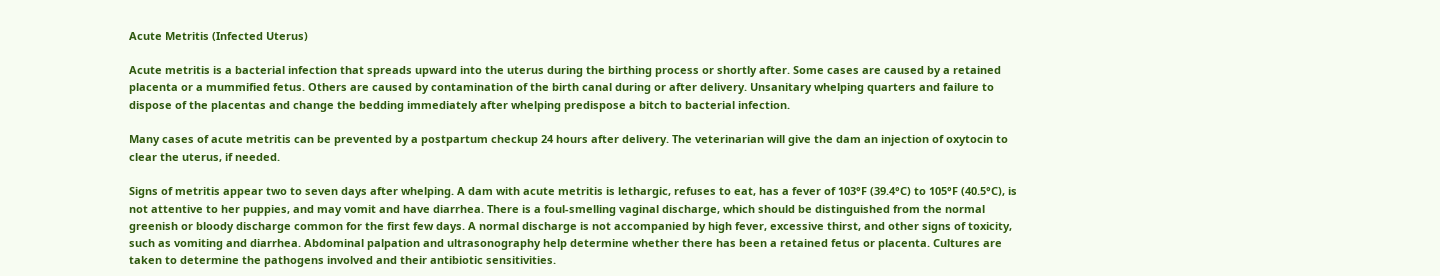Acute Metritis (Infected Uterus)

Acute metritis is a bacterial infection that spreads upward into the uterus during the birthing process or shortly after. Some cases are caused by a retained placenta or a mummified fetus. Others are caused by contamination of the birth canal during or after delivery. Unsanitary whelping quarters and failure to dispose of the placentas and change the bedding immediately after whelping predispose a bitch to bacterial infection.

Many cases of acute metritis can be prevented by a postpartum checkup 24 hours after delivery. The veterinarian will give the dam an injection of oxytocin to clear the uterus, if needed.

Signs of metritis appear two to seven days after whelping. A dam with acute metritis is lethargic, refuses to eat, has a fever of 103°F (39.4°C) to 105°F (40.5°C), is not attentive to her puppies, and may vomit and have diarrhea. There is a foul-smelling vaginal discharge, which should be distinguished from the normal greenish or bloody discharge common for the first few days. A normal discharge is not accompanied by high fever, excessive thirst, and other signs of toxicity, such as vomiting and diarrhea. Abdominal palpation and ultrasonography help determine whether there has been a retained fetus or placenta. Cultures are taken to determine the pathogens involved and their antibiotic sensitivities.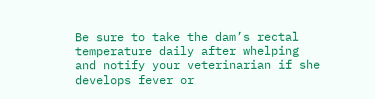Be sure to take the dam’s rectal temperature daily after whelping and notify your veterinarian if she develops fever or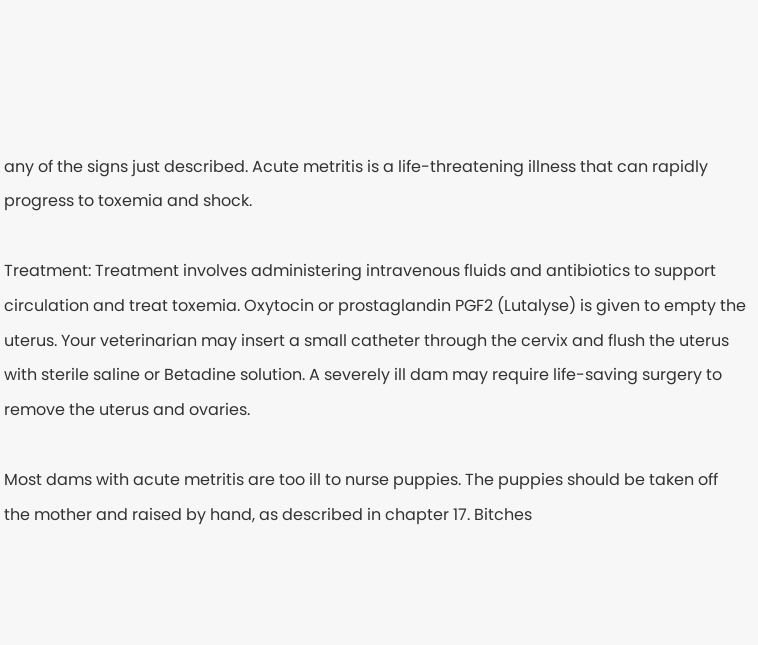any of the signs just described. Acute metritis is a life-threatening illness that can rapidly progress to toxemia and shock.

Treatment: Treatment involves administering intravenous fluids and antibiotics to support circulation and treat toxemia. Oxytocin or prostaglandin PGF2 (Lutalyse) is given to empty the uterus. Your veterinarian may insert a small catheter through the cervix and flush the uterus with sterile saline or Betadine solution. A severely ill dam may require life-saving surgery to remove the uterus and ovaries.

Most dams with acute metritis are too ill to nurse puppies. The puppies should be taken off the mother and raised by hand, as described in chapter 17. Bitches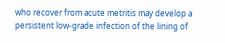who recover from acute metritis may develop a persistent low-grade infection of the lining of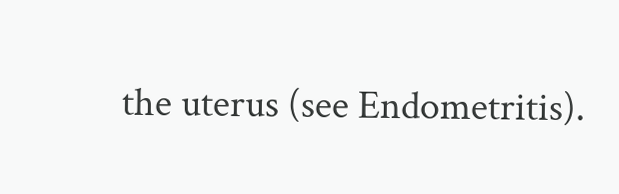the uterus (see Endometritis).